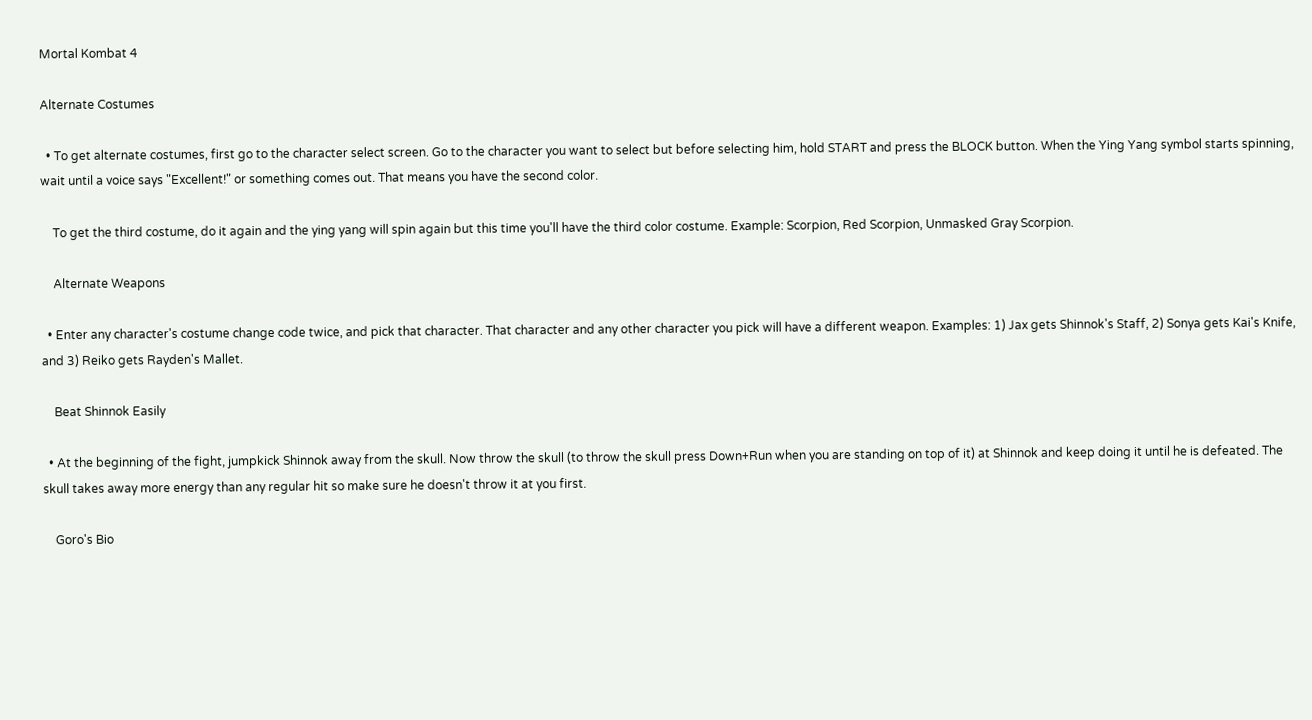Mortal Kombat 4

Alternate Costumes

  • To get alternate costumes, first go to the character select screen. Go to the character you want to select but before selecting him, hold START and press the BLOCK button. When the Ying Yang symbol starts spinning, wait until a voice says "Excellent!" or something comes out. That means you have the second color.

    To get the third costume, do it again and the ying yang will spin again but this time you'll have the third color costume. Example: Scorpion, Red Scorpion, Unmasked Gray Scorpion.

    Alternate Weapons

  • Enter any character's costume change code twice, and pick that character. That character and any other character you pick will have a different weapon. Examples: 1) Jax gets Shinnok's Staff, 2) Sonya gets Kai's Knife, and 3) Reiko gets Rayden's Mallet.

    Beat Shinnok Easily

  • At the beginning of the fight, jumpkick Shinnok away from the skull. Now throw the skull (to throw the skull press Down+Run when you are standing on top of it) at Shinnok and keep doing it until he is defeated. The skull takes away more energy than any regular hit so make sure he doesn't throw it at you first.

    Goro's Bio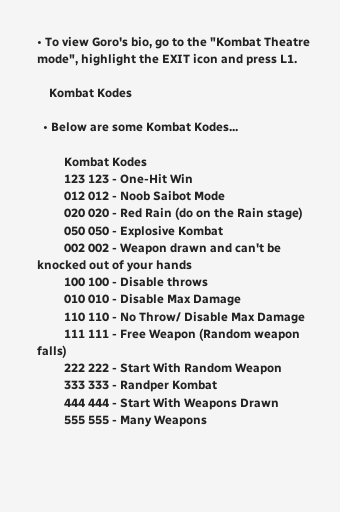• To view Goro's bio, go to the "Kombat Theatre mode", highlight the EXIT icon and press L1.

    Kombat Kodes

  • Below are some Kombat Kodes...

         Kombat Kodes
         123 123 - One-Hit Win
         012 012 - Noob Saibot Mode
         020 020 - Red Rain (do on the Rain stage)
         050 050 - Explosive Kombat
         002 002 - Weapon drawn and can't be knocked out of your hands
         100 100 - Disable throws
         010 010 - Disable Max Damage
         110 110 - No Throw/ Disable Max Damage
         111 111 - Free Weapon (Random weapon falls)
         222 222 - Start With Random Weapon
         333 333 - Randper Kombat
         444 444 - Start With Weapons Drawn
         555 555 - Many Weapons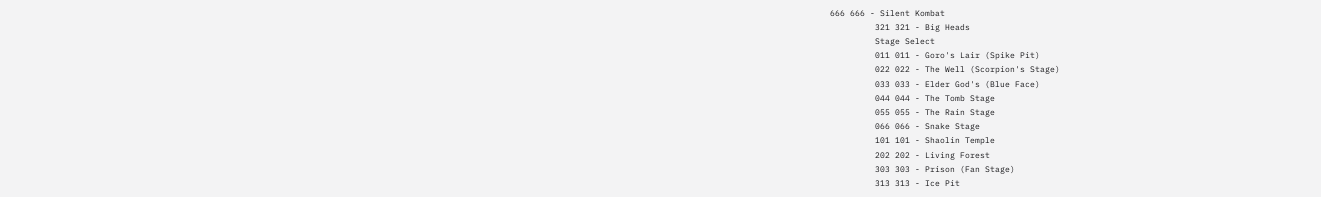666 666 - Silent Kombat
         321 321 - Big Heads
         Stage Select
         011 011 - Goro's Lair (Spike Pit)
         022 022 - The Well (Scorpion's Stage)
         033 033 - Elder God's (Blue Face)
         044 044 - The Tomb Stage
         055 055 - The Rain Stage
         066 066 - Snake Stage
         101 101 - Shaolin Temple
         202 202 - Living Forest
         303 303 - Prison (Fan Stage)
         313 313 - Ice Pit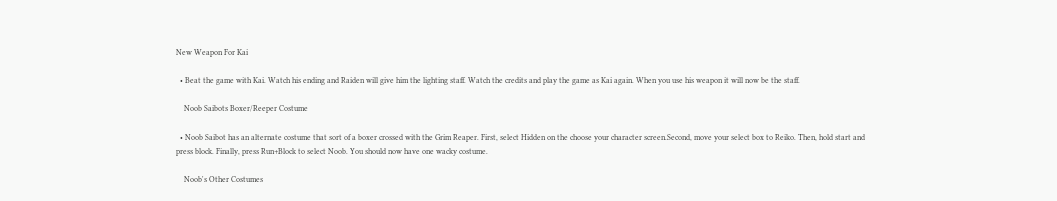New Weapon For Kai

  • Beat the game with Kai. Watch his ending and Raiden will give him the lighting staff. Watch the credits and play the game as Kai again. When you use his weapon it will now be the staff.

    Noob Saibots Boxer/Reeper Costume

  • Noob Saibot has an alternate costume that sort of a boxer crossed with the Grim Reaper. First, select Hidden on the choose your character screen.Second, move your select box to Reiko. Then, hold start and press block. Finally, press Run+Block to select Noob. You should now have one wacky costume.

    Noob's Other Costumes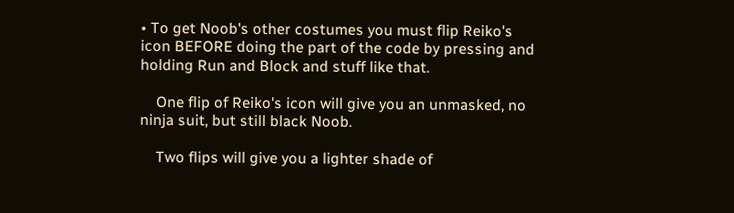• To get Noob's other costumes you must flip Reiko's icon BEFORE doing the part of the code by pressing and holding Run and Block and stuff like that.

    One flip of Reiko's icon will give you an unmasked, no ninja suit, but still black Noob.

    Two flips will give you a lighter shade of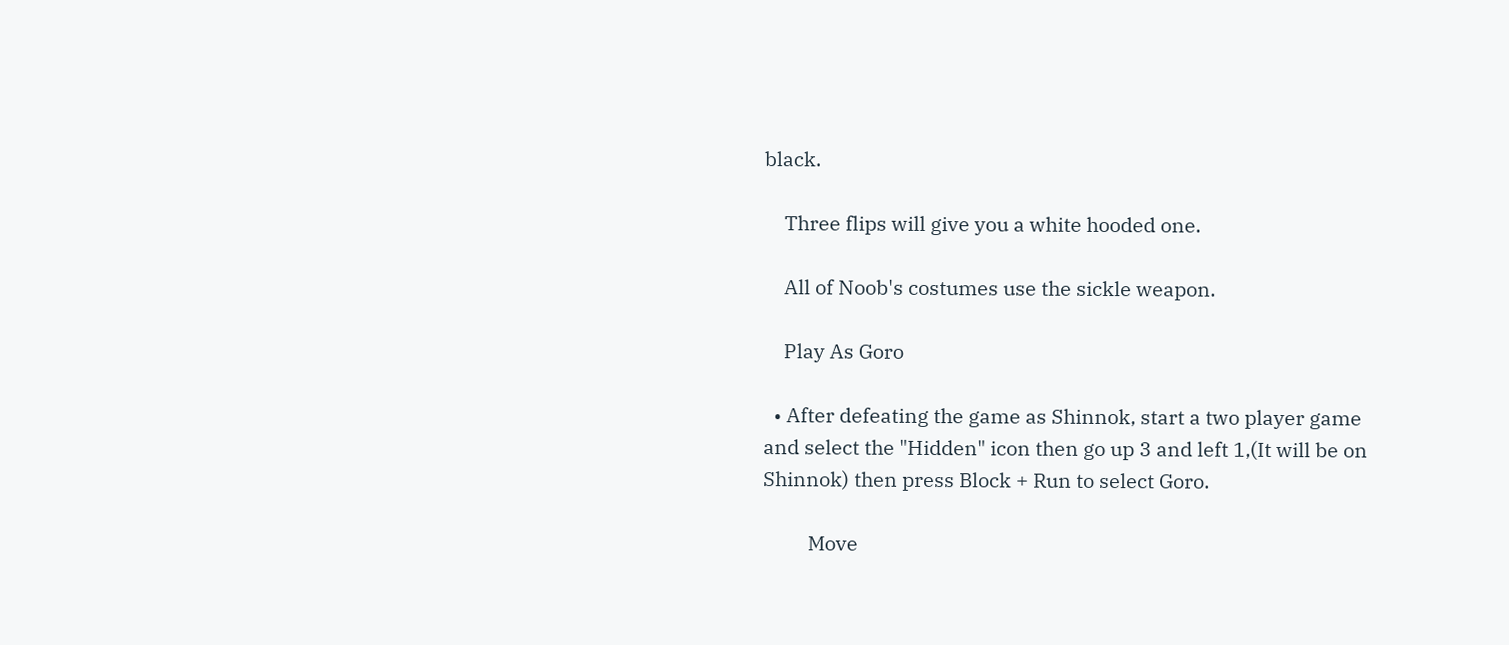black.

    Three flips will give you a white hooded one.

    All of Noob's costumes use the sickle weapon.

    Play As Goro

  • After defeating the game as Shinnok, start a two player game and select the "Hidden" icon then go up 3 and left 1,(It will be on Shinnok) then press Block + Run to select Goro.

         Move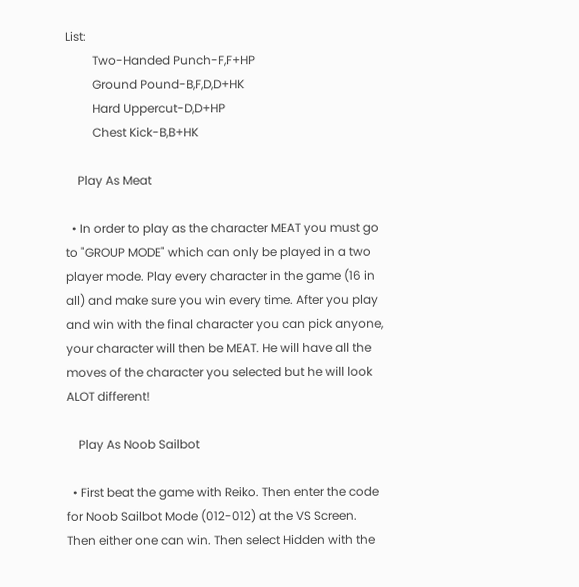List:
         Two-Handed Punch-F,F+HP
         Ground Pound-B,F,D,D+HK
         Hard Uppercut-D,D+HP
         Chest Kick-B,B+HK

    Play As Meat

  • In order to play as the character MEAT you must go to "GROUP MODE" which can only be played in a two player mode. Play every character in the game (16 in all) and make sure you win every time. After you play and win with the final character you can pick anyone, your character will then be MEAT. He will have all the moves of the character you selected but he will look ALOT different!

    Play As Noob Sailbot

  • First beat the game with Reiko. Then enter the code for Noob Sailbot Mode (012-012) at the VS Screen. Then either one can win. Then select Hidden with the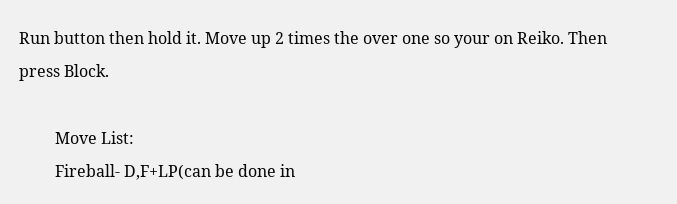Run button then hold it. Move up 2 times the over one so your on Reiko. Then press Block.

         Move List:
         Fireball- D,F+LP(can be done in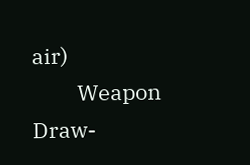air)
         Weapon Draw-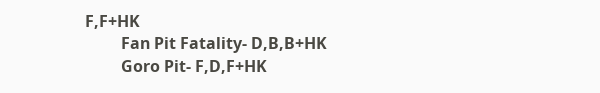F,F+HK
         Fan Pit Fatality- D,B,B+HK
         Goro Pit- F,D,F+HK